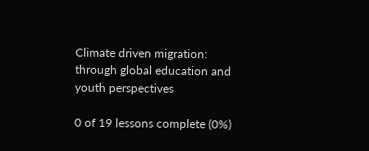Climate driven migration: through global education and youth perspectives

0 of 19 lessons complete (0%)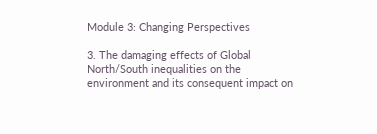Module 3: Changing Perspectives

3. The damaging effects of Global North/South inequalities on the environment and its consequent impact on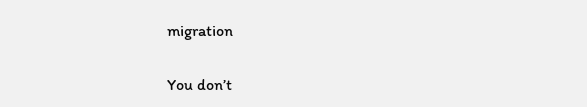migration

You don’t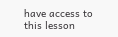have access to this lesson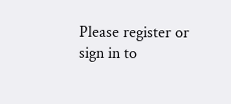Please register or sign in to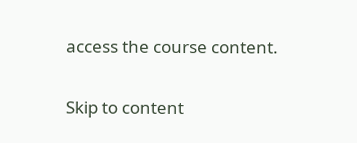access the course content.

Skip to content